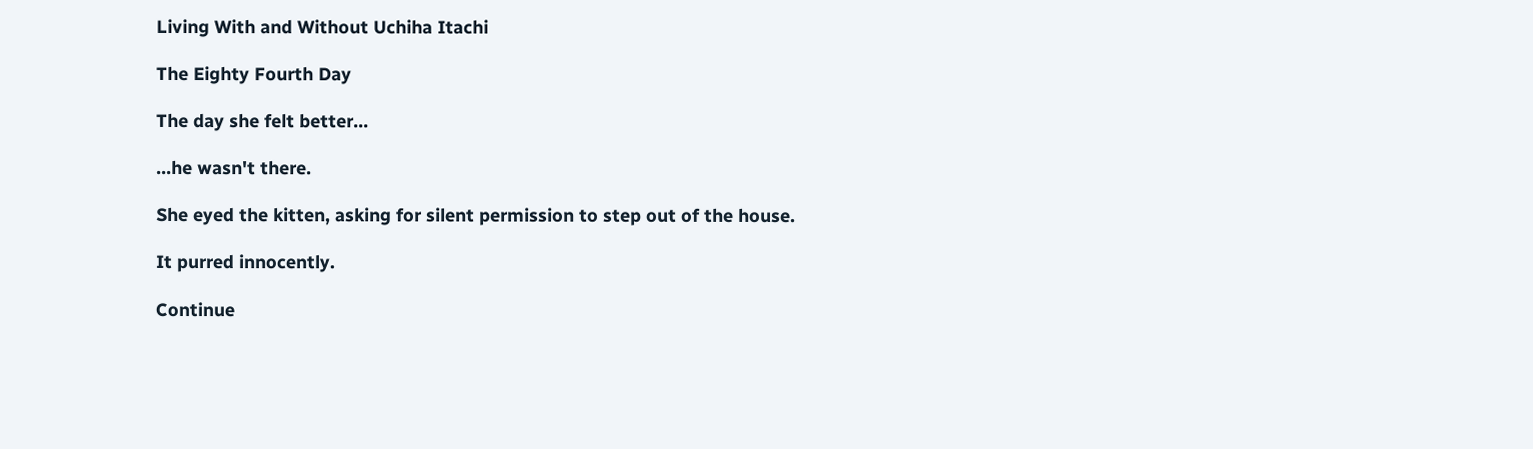Living With and Without Uchiha Itachi

The Eighty Fourth Day

The day she felt better…

…he wasn't there.

She eyed the kitten, asking for silent permission to step out of the house.

It purred innocently.

Continue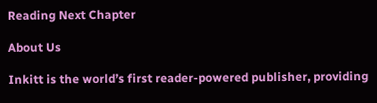Reading Next Chapter

About Us

Inkitt is the world’s first reader-powered publisher, providing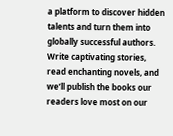a platform to discover hidden talents and turn them into globally successful authors. Write captivating stories, read enchanting novels, and we’ll publish the books our readers love most on our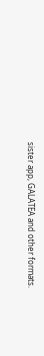sister app, GALATEA and other formats.